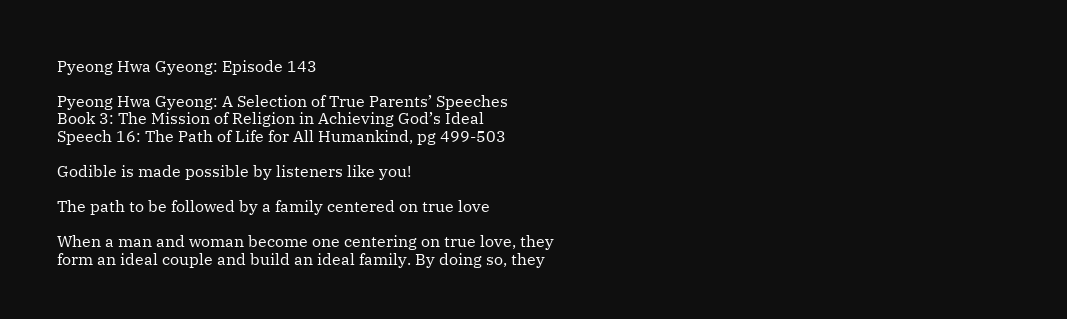Pyeong Hwa Gyeong: Episode 143

Pyeong Hwa Gyeong: A Selection of True Parents’ Speeches
Book 3: The Mission of Religion in Achieving God’s Ideal
Speech 16: The Path of Life for All Humankind, pg 499-503

Godible is made possible by listeners like you!

The path to be followed by a family centered on true love

When a man and woman become one centering on true love, they form an ideal couple and build an ideal family. By doing so, they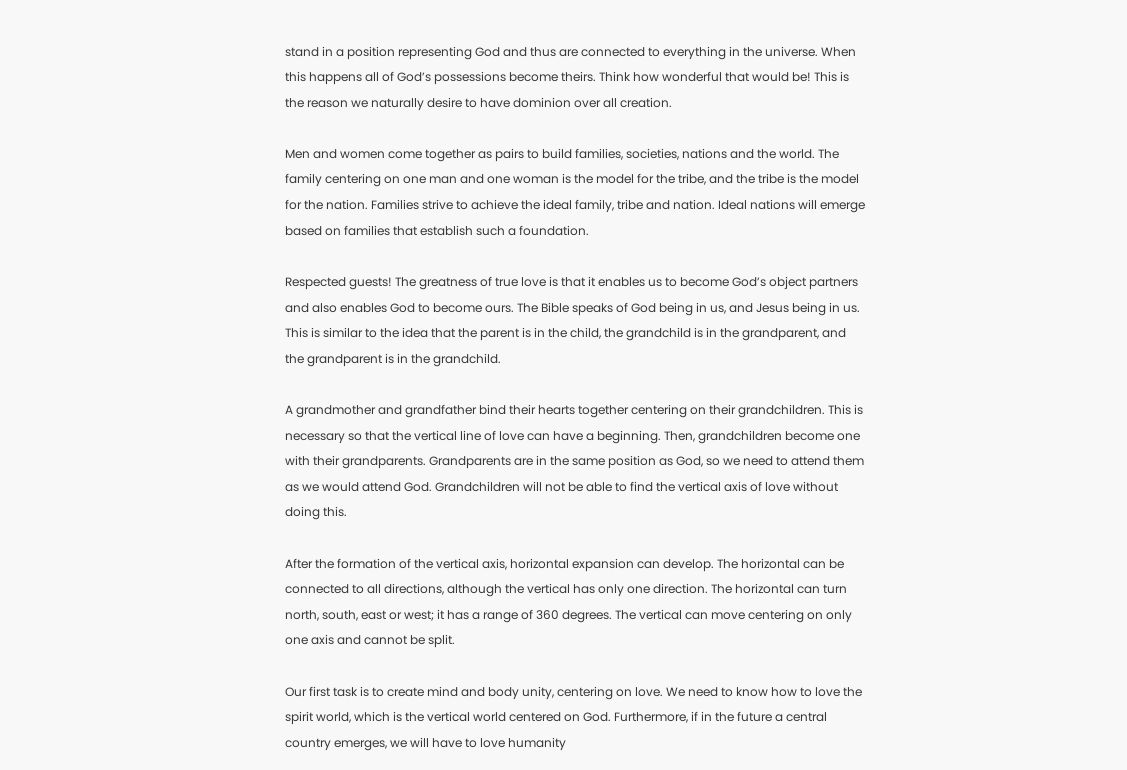stand in a position representing God and thus are connected to everything in the universe. When this happens all of God’s possessions become theirs. Think how wonderful that would be! This is the reason we naturally desire to have dominion over all creation.

Men and women come together as pairs to build families, societies, nations and the world. The family centering on one man and one woman is the model for the tribe, and the tribe is the model for the nation. Families strive to achieve the ideal family, tribe and nation. Ideal nations will emerge based on families that establish such a foundation.

Respected guests! The greatness of true love is that it enables us to become God’s object partners and also enables God to become ours. The Bible speaks of God being in us, and Jesus being in us. This is similar to the idea that the parent is in the child, the grandchild is in the grandparent, and the grandparent is in the grandchild.

A grandmother and grandfather bind their hearts together centering on their grandchildren. This is necessary so that the vertical line of love can have a beginning. Then, grandchildren become one with their grandparents. Grandparents are in the same position as God, so we need to attend them as we would attend God. Grandchildren will not be able to find the vertical axis of love without doing this.

After the formation of the vertical axis, horizontal expansion can develop. The horizontal can be connected to all directions, although the vertical has only one direction. The horizontal can turn north, south, east or west; it has a range of 360 degrees. The vertical can move centering on only one axis and cannot be split.

Our first task is to create mind and body unity, centering on love. We need to know how to love the spirit world, which is the vertical world centered on God. Furthermore, if in the future a central country emerges, we will have to love humanity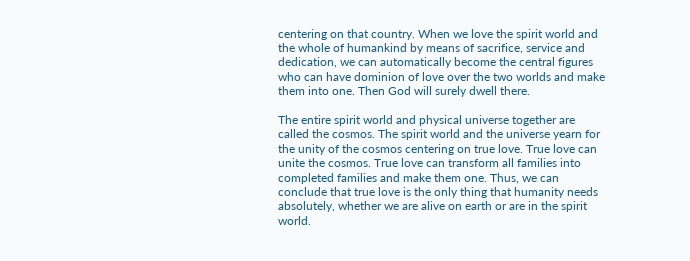centering on that country. When we love the spirit world and the whole of humankind by means of sacrifice, service and dedication, we can automatically become the central figures who can have dominion of love over the two worlds and make them into one. Then God will surely dwell there.

The entire spirit world and physical universe together are called the cosmos. The spirit world and the universe yearn for the unity of the cosmos centering on true love. True love can unite the cosmos. True love can transform all families into completed families and make them one. Thus, we can conclude that true love is the only thing that humanity needs absolutely, whether we are alive on earth or are in the spirit world.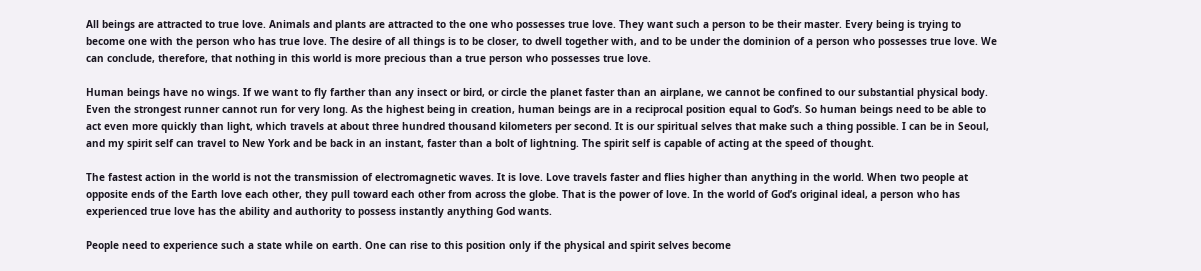All beings are attracted to true love. Animals and plants are attracted to the one who possesses true love. They want such a person to be their master. Every being is trying to become one with the person who has true love. The desire of all things is to be closer, to dwell together with, and to be under the dominion of a person who possesses true love. We can conclude, therefore, that nothing in this world is more precious than a true person who possesses true love.

Human beings have no wings. If we want to fly farther than any insect or bird, or circle the planet faster than an airplane, we cannot be confined to our substantial physical body. Even the strongest runner cannot run for very long. As the highest being in creation, human beings are in a reciprocal position equal to God’s. So human beings need to be able to act even more quickly than light, which travels at about three hundred thousand kilometers per second. It is our spiritual selves that make such a thing possible. I can be in Seoul, and my spirit self can travel to New York and be back in an instant, faster than a bolt of lightning. The spirit self is capable of acting at the speed of thought.

The fastest action in the world is not the transmission of electromagnetic waves. It is love. Love travels faster and flies higher than anything in the world. When two people at opposite ends of the Earth love each other, they pull toward each other from across the globe. That is the power of love. In the world of God’s original ideal, a person who has experienced true love has the ability and authority to possess instantly anything God wants.

People need to experience such a state while on earth. One can rise to this position only if the physical and spirit selves become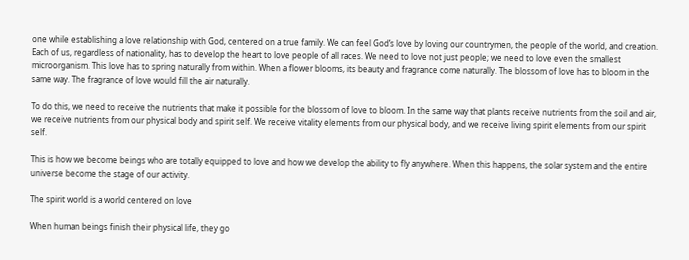one while establishing a love relationship with God, centered on a true family. We can feel God’s love by loving our countrymen, the people of the world, and creation. Each of us, regardless of nationality, has to develop the heart to love people of all races. We need to love not just people; we need to love even the smallest microorganism. This love has to spring naturally from within. When a flower blooms, its beauty and fragrance come naturally. The blossom of love has to bloom in the same way. The fragrance of love would fill the air naturally.

To do this, we need to receive the nutrients that make it possible for the blossom of love to bloom. In the same way that plants receive nutrients from the soil and air, we receive nutrients from our physical body and spirit self. We receive vitality elements from our physical body, and we receive living spirit elements from our spirit self.

This is how we become beings who are totally equipped to love and how we develop the ability to fly anywhere. When this happens, the solar system and the entire universe become the stage of our activity.

The spirit world is a world centered on love

When human beings finish their physical life, they go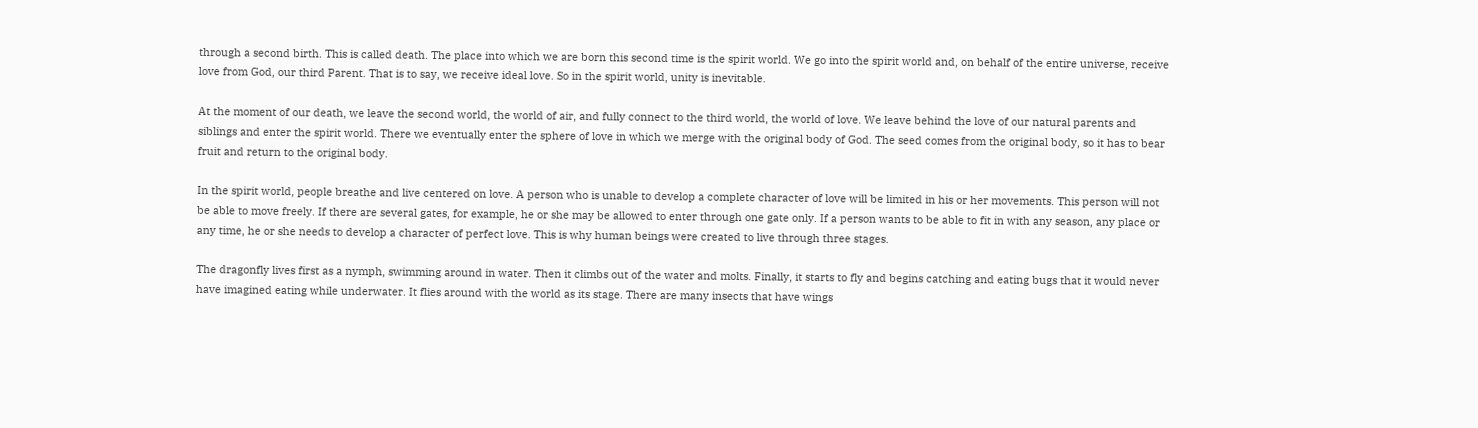through a second birth. This is called death. The place into which we are born this second time is the spirit world. We go into the spirit world and, on behalf of the entire universe, receive love from God, our third Parent. That is to say, we receive ideal love. So in the spirit world, unity is inevitable.

At the moment of our death, we leave the second world, the world of air, and fully connect to the third world, the world of love. We leave behind the love of our natural parents and siblings and enter the spirit world. There we eventually enter the sphere of love in which we merge with the original body of God. The seed comes from the original body, so it has to bear fruit and return to the original body.

In the spirit world, people breathe and live centered on love. A person who is unable to develop a complete character of love will be limited in his or her movements. This person will not be able to move freely. If there are several gates, for example, he or she may be allowed to enter through one gate only. If a person wants to be able to fit in with any season, any place or any time, he or she needs to develop a character of perfect love. This is why human beings were created to live through three stages.

The dragonfly lives first as a nymph, swimming around in water. Then it climbs out of the water and molts. Finally, it starts to fly and begins catching and eating bugs that it would never have imagined eating while underwater. It flies around with the world as its stage. There are many insects that have wings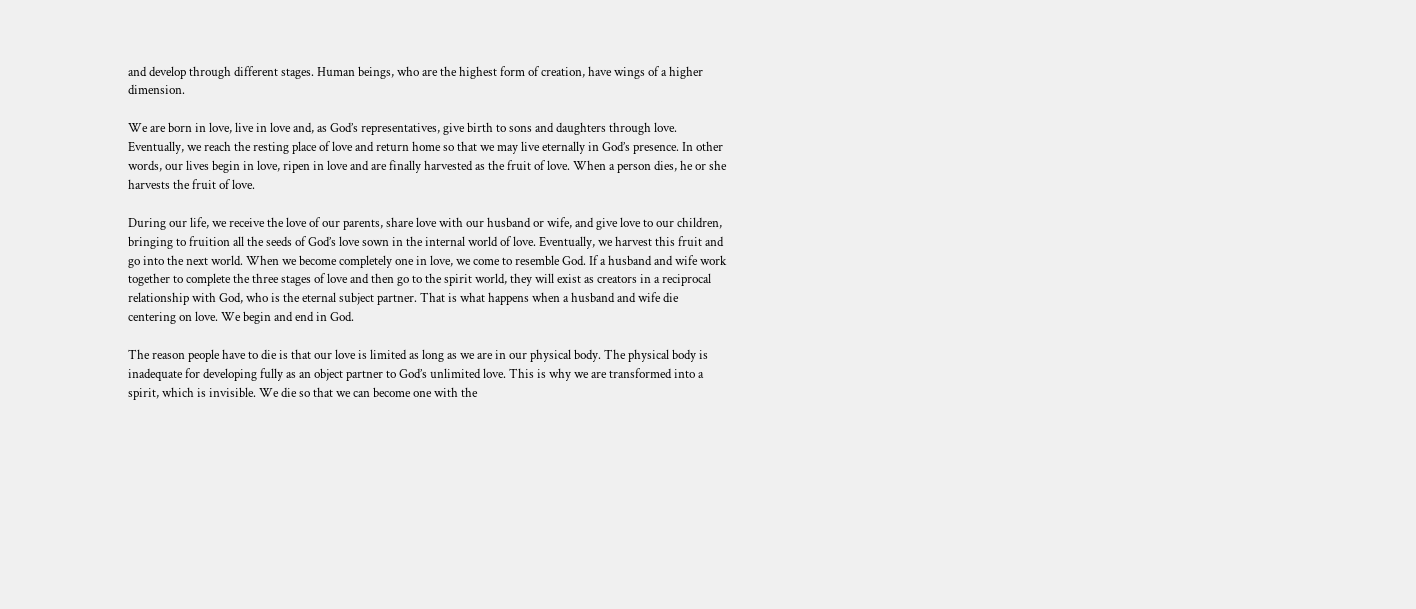and develop through different stages. Human beings, who are the highest form of creation, have wings of a higher dimension.

We are born in love, live in love and, as God’s representatives, give birth to sons and daughters through love. Eventually, we reach the resting place of love and return home so that we may live eternally in God’s presence. In other words, our lives begin in love, ripen in love and are finally harvested as the fruit of love. When a person dies, he or she harvests the fruit of love.

During our life, we receive the love of our parents, share love with our husband or wife, and give love to our children, bringing to fruition all the seeds of God’s love sown in the internal world of love. Eventually, we harvest this fruit and go into the next world. When we become completely one in love, we come to resemble God. If a husband and wife work together to complete the three stages of love and then go to the spirit world, they will exist as creators in a reciprocal relationship with God, who is the eternal subject partner. That is what happens when a husband and wife die centering on love. We begin and end in God.

The reason people have to die is that our love is limited as long as we are in our physical body. The physical body is inadequate for developing fully as an object partner to God’s unlimited love. This is why we are transformed into a spirit, which is invisible. We die so that we can become one with the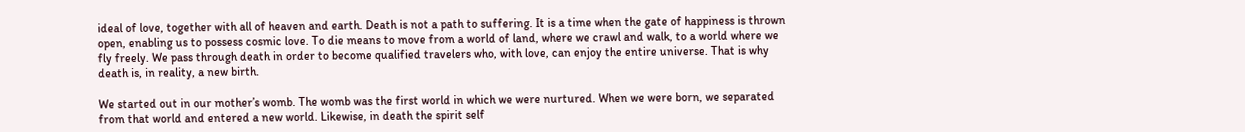ideal of love, together with all of heaven and earth. Death is not a path to suffering. It is a time when the gate of happiness is thrown open, enabling us to possess cosmic love. To die means to move from a world of land, where we crawl and walk, to a world where we fly freely. We pass through death in order to become qualified travelers who, with love, can enjoy the entire universe. That is why death is, in reality, a new birth.

We started out in our mother’s womb. The womb was the first world in which we were nurtured. When we were born, we separated from that world and entered a new world. Likewise, in death the spirit self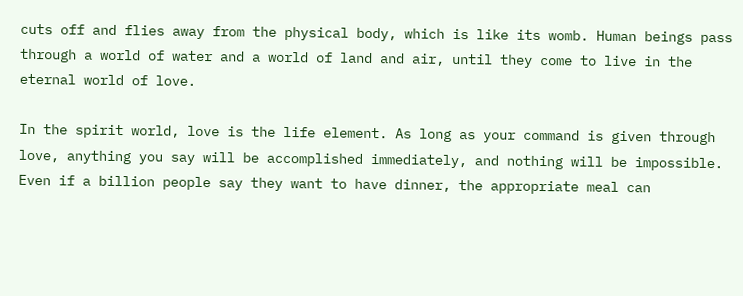cuts off and flies away from the physical body, which is like its womb. Human beings pass through a world of water and a world of land and air, until they come to live in the eternal world of love.

In the spirit world, love is the life element. As long as your command is given through love, anything you say will be accomplished immediately, and nothing will be impossible. Even if a billion people say they want to have dinner, the appropriate meal can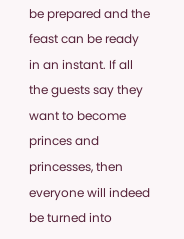be prepared and the feast can be ready in an instant. If all the guests say they want to become princes and princesses, then everyone will indeed be turned into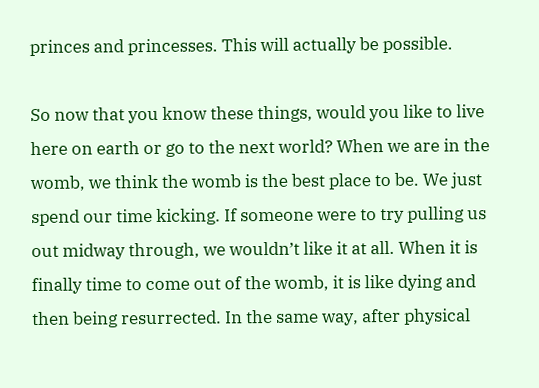princes and princesses. This will actually be possible.

So now that you know these things, would you like to live here on earth or go to the next world? When we are in the womb, we think the womb is the best place to be. We just spend our time kicking. If someone were to try pulling us out midway through, we wouldn’t like it at all. When it is finally time to come out of the womb, it is like dying and then being resurrected. In the same way, after physical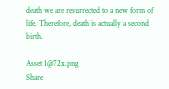death we are resurrected to a new form of life. Therefore, death is actually a second birth.

Asset 1@72x.png
Share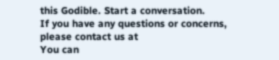this Godible. Start a conversation.
If you have any questions or concerns, please contact us at
You can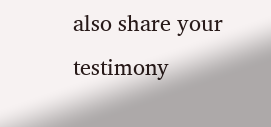also share your testimony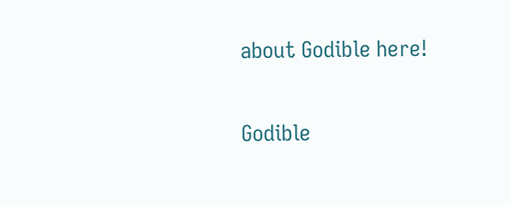about Godible here!

Godible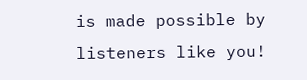is made possible by listeners like you!